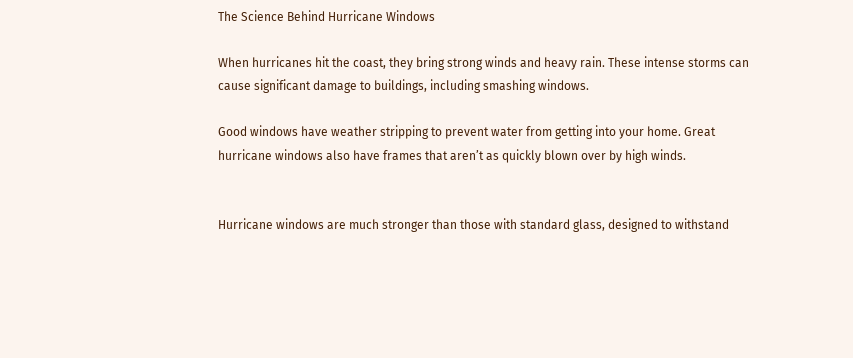The Science Behind Hurricane Windows

When hurricanes hit the coast, they bring strong winds and heavy rain. These intense storms can cause significant damage to buildings, including smashing windows.

Good windows have weather stripping to prevent water from getting into your home. Great hurricane windows also have frames that aren’t as quickly blown over by high winds.


Hurricane windows are much stronger than those with standard glass, designed to withstand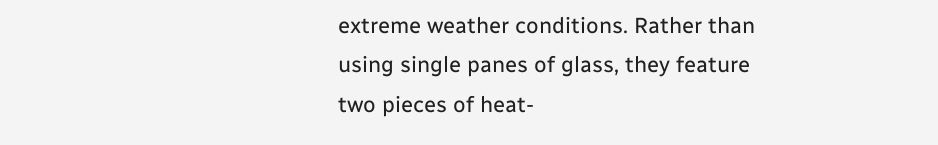extreme weather conditions. Rather than using single panes of glass, they feature two pieces of heat-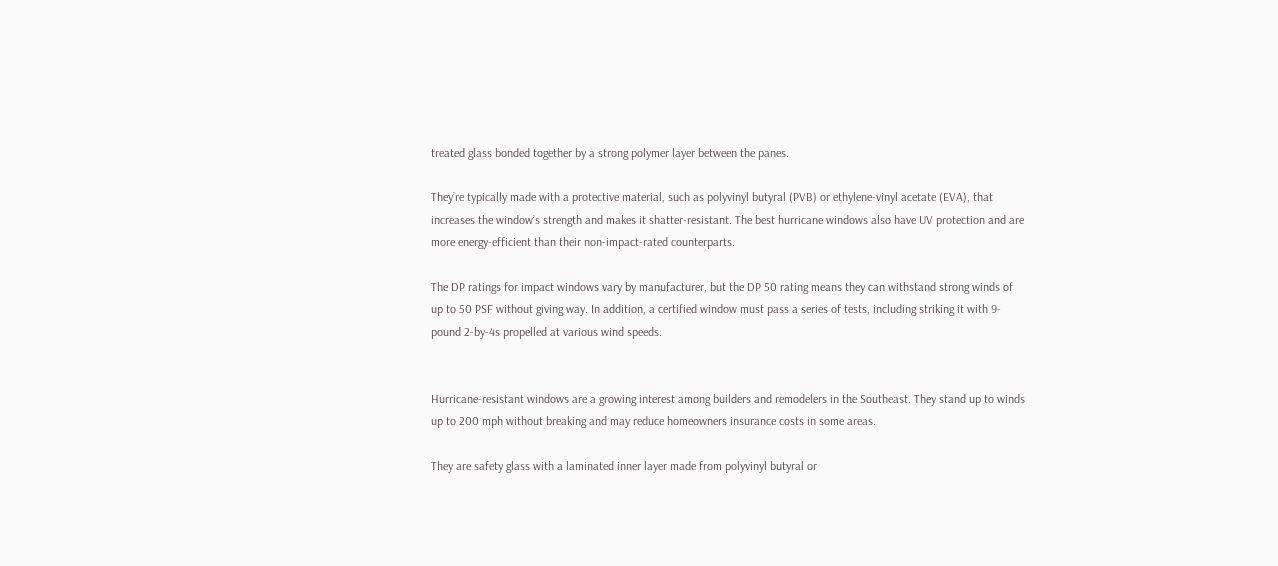treated glass bonded together by a strong polymer layer between the panes.

They’re typically made with a protective material, such as polyvinyl butyral (PVB) or ethylene-vinyl acetate (EVA), that increases the window’s strength and makes it shatter-resistant. The best hurricane windows also have UV protection and are more energy-efficient than their non-impact-rated counterparts.

The DP ratings for impact windows vary by manufacturer, but the DP 50 rating means they can withstand strong winds of up to 50 PSF without giving way. In addition, a certified window must pass a series of tests, including striking it with 9-pound 2-by-4s propelled at various wind speeds.


Hurricane-resistant windows are a growing interest among builders and remodelers in the Southeast. They stand up to winds up to 200 mph without breaking and may reduce homeowners insurance costs in some areas.

They are safety glass with a laminated inner layer made from polyvinyl butyral or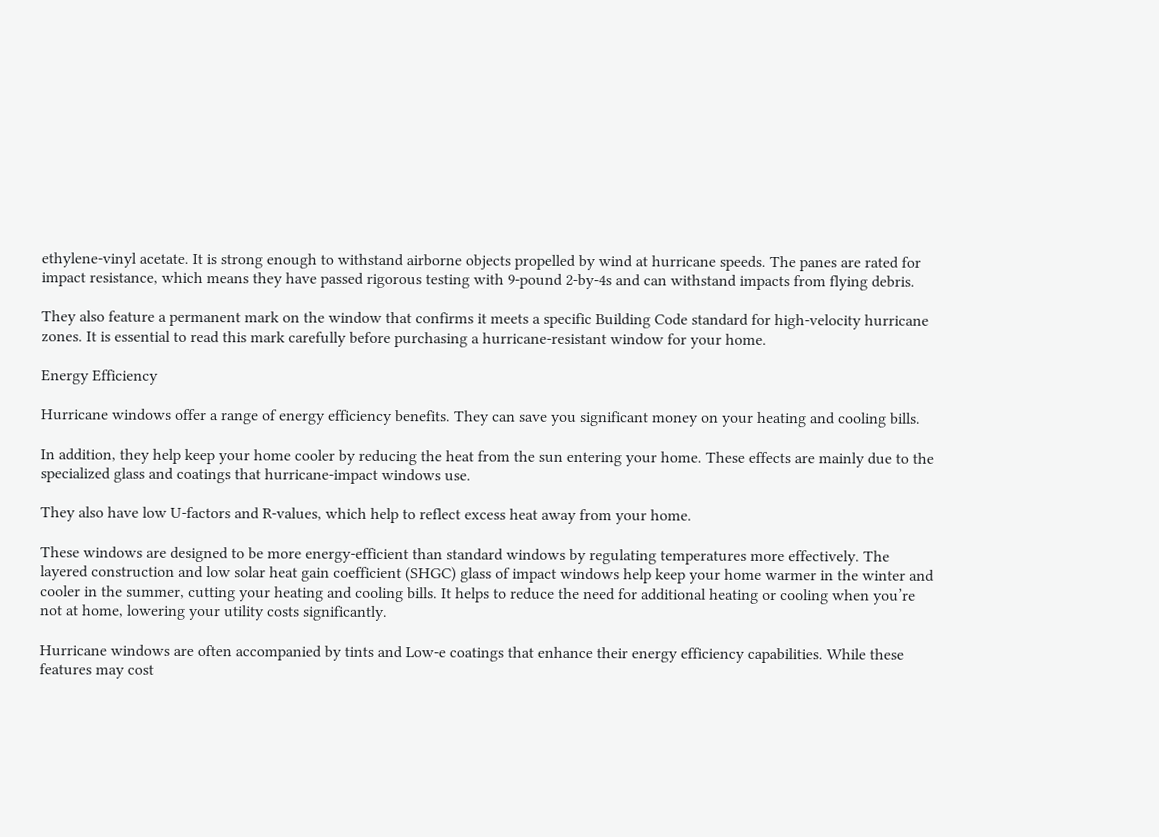ethylene-vinyl acetate. It is strong enough to withstand airborne objects propelled by wind at hurricane speeds. The panes are rated for impact resistance, which means they have passed rigorous testing with 9-pound 2-by-4s and can withstand impacts from flying debris.

They also feature a permanent mark on the window that confirms it meets a specific Building Code standard for high-velocity hurricane zones. It is essential to read this mark carefully before purchasing a hurricane-resistant window for your home.

Energy Efficiency

Hurricane windows offer a range of energy efficiency benefits. They can save you significant money on your heating and cooling bills.

In addition, they help keep your home cooler by reducing the heat from the sun entering your home. These effects are mainly due to the specialized glass and coatings that hurricane-impact windows use.

They also have low U-factors and R-values, which help to reflect excess heat away from your home.

These windows are designed to be more energy-efficient than standard windows by regulating temperatures more effectively. The layered construction and low solar heat gain coefficient (SHGC) glass of impact windows help keep your home warmer in the winter and cooler in the summer, cutting your heating and cooling bills. It helps to reduce the need for additional heating or cooling when you’re not at home, lowering your utility costs significantly.

Hurricane windows are often accompanied by tints and Low-e coatings that enhance their energy efficiency capabilities. While these features may cost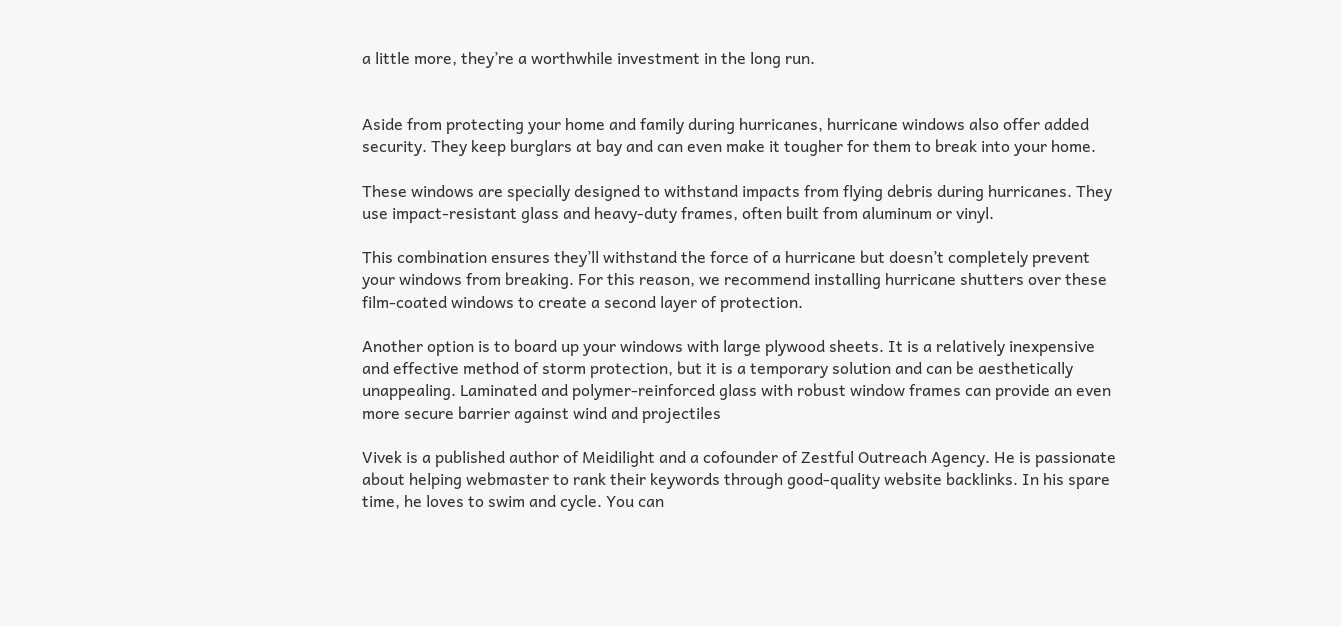a little more, they’re a worthwhile investment in the long run.


Aside from protecting your home and family during hurricanes, hurricane windows also offer added security. They keep burglars at bay and can even make it tougher for them to break into your home.

These windows are specially designed to withstand impacts from flying debris during hurricanes. They use impact-resistant glass and heavy-duty frames, often built from aluminum or vinyl.

This combination ensures they’ll withstand the force of a hurricane but doesn’t completely prevent your windows from breaking. For this reason, we recommend installing hurricane shutters over these film-coated windows to create a second layer of protection.

Another option is to board up your windows with large plywood sheets. It is a relatively inexpensive and effective method of storm protection, but it is a temporary solution and can be aesthetically unappealing. Laminated and polymer-reinforced glass with robust window frames can provide an even more secure barrier against wind and projectiles

Vivek is a published author of Meidilight and a cofounder of Zestful Outreach Agency. He is passionate about helping webmaster to rank their keywords through good-quality website backlinks. In his spare time, he loves to swim and cycle. You can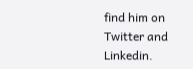find him on Twitter and Linkedin.